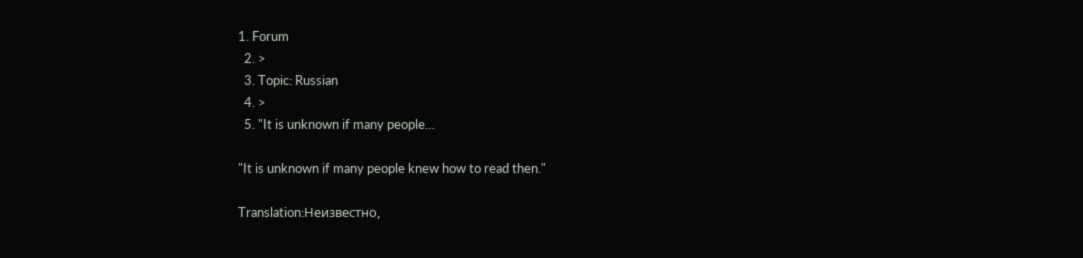1. Forum
  2. >
  3. Topic: Russian
  4. >
  5. "It is unknown if many people…

"It is unknown if many people knew how to read then."

Translation:Неизвестно,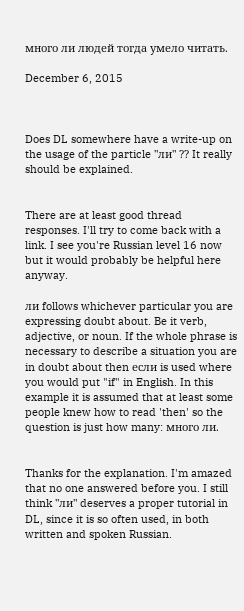много ли людей тогда умело читать.

December 6, 2015



Does DL somewhere have a write-up on the usage of the particle "ли" ?? It really should be explained.


There are at least good thread responses. I'll try to come back with a link. I see you're Russian level 16 now but it would probably be helpful here anyway.

ли follows whichever particular you are expressing doubt about. Be it verb, adjective, or noun. If the whole phrase is necessary to describe a situation you are in doubt about then если is used where you would put "if" in English. In this example it is assumed that at least some people knew how to read 'then' so the question is just how many: много ли.


Thanks for the explanation. I'm amazed that no one answered before you. I still think "ли" deserves a proper tutorial in DL, since it is so often used, in both written and spoken Russian.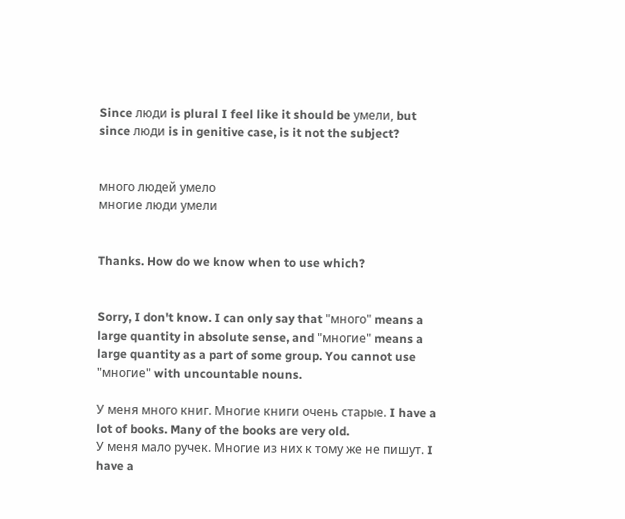Since люди is plural I feel like it should be умели, but since люди is in genitive case, is it not the subject?


много людей умело
многие люди умели


Thanks. How do we know when to use which?


Sorry, I don't know. I can only say that "много" means a large quantity in absolute sense, and "многие" means a large quantity as a part of some group. You cannot use "многие" with uncountable nouns.

У меня много книг. Многие книги очень старые. I have a lot of books. Many of the books are very old.
У меня мало ручек. Многие из них к тому же не пишут. I have a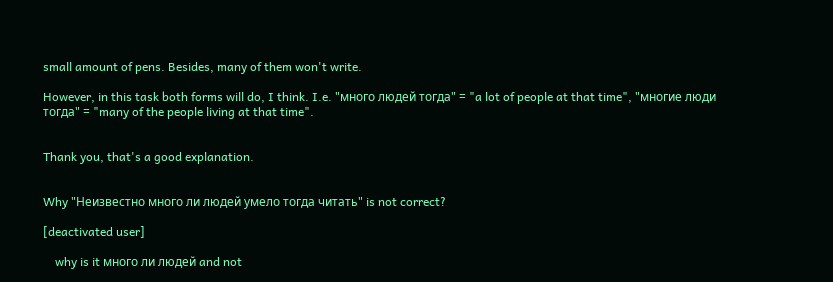small amount of pens. Besides, many of them won't write.

However, in this task both forms will do, I think. I.e. "много людей тогда" = "a lot of people at that time", "многие люди тогда" = "many of the people living at that time".


Thank you, that's a good explanation.


Why "Неизвестно много ли людей умело тогда читать" is not correct?

[deactivated user]

    why is it много ли людей and not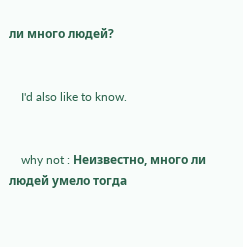ли много людей?


    I'd also like to know.


    why not : Неизвестно, много ли людей умело тогда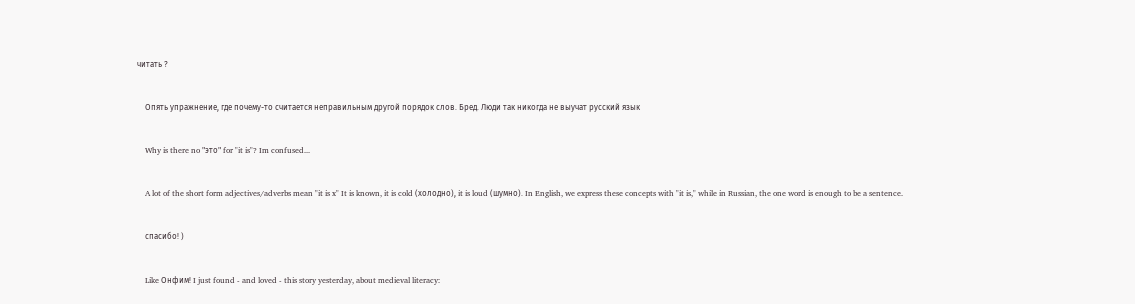читать ?


    Опять упражнение, где почему-то считается неправильным другой порядок слов. Бред. Люди так никогда не выучат русский язык


    Why is there no "это" for "it is"? Im confused...


    A lot of the short form adjectives/adverbs mean "it is x" It is known, it is cold (холодно), it is loud (шумно). In English, we express these concepts with "it is," while in Russian, the one word is enough to be a sentence.


    спасибо! )


    Like Онфим! I just found - and loved - this story yesterday, about medieval literacy: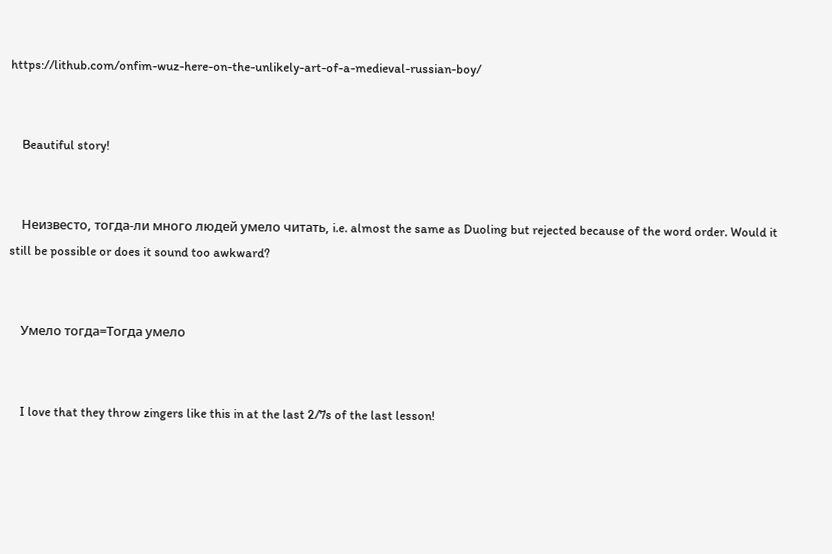https://lithub.com/onfim-wuz-here-on-the-unlikely-art-of-a-medieval-russian-boy/


    Beautiful story!


    Неизвесто, тогда-ли много людей умело читать, i.e. almost the same as Duoling but rejected because of the word order. Would it still be possible or does it sound too awkward?


    Умело тогда=Тогда умело


    I love that they throw zingers like this in at the last 2/7s of the last lesson!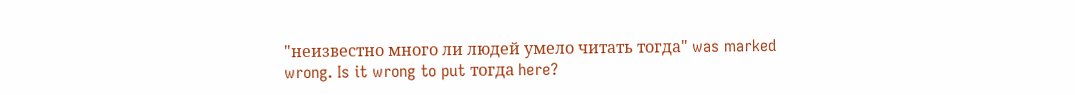"неизвестно много ли людей умело читать тогда" was marked wrong. Is it wrong to put тогда here?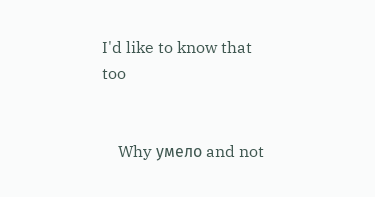I'd like to know that too


    Why умело and not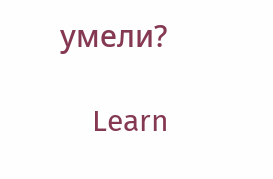умели?

    Learn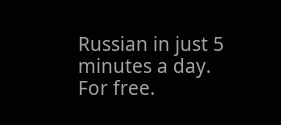Russian in just 5 minutes a day. For free.